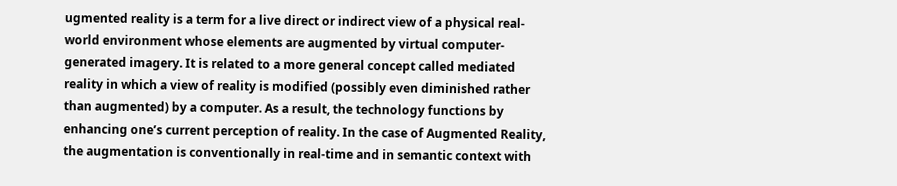ugmented reality is a term for a live direct or indirect view of a physical real-world environment whose elements are augmented by virtual computer-generated imagery. It is related to a more general concept called mediated reality in which a view of reality is modified (possibly even diminished rather than augmented) by a computer. As a result, the technology functions by enhancing one’s current perception of reality. In the case of Augmented Reality, the augmentation is conventionally in real-time and in semantic context with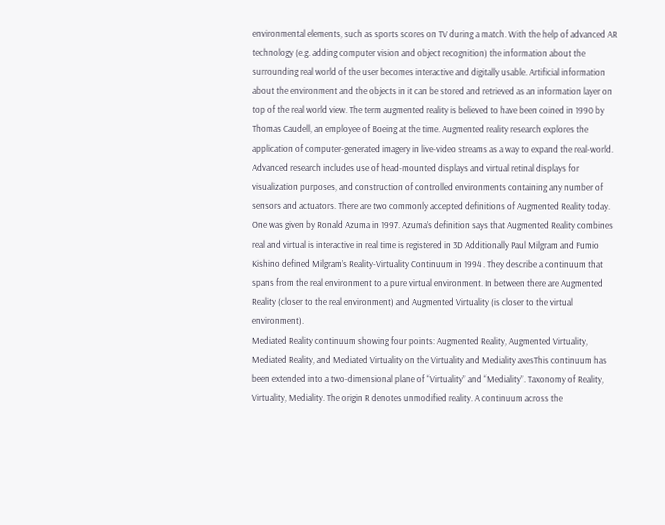environmental elements, such as sports scores on TV during a match. With the help of advanced AR technology (e.g. adding computer vision and object recognition) the information about the surrounding real world of the user becomes interactive and digitally usable. Artificial information about the environment and the objects in it can be stored and retrieved as an information layer on top of the real world view. The term augmented reality is believed to have been coined in 1990 by Thomas Caudell, an employee of Boeing at the time. Augmented reality research explores the application of computer-generated imagery in live-video streams as a way to expand the real-world. Advanced research includes use of head-mounted displays and virtual retinal displays for visualization purposes, and construction of controlled environments containing any number of sensors and actuators. There are two commonly accepted definitions of Augmented Reality today. One was given by Ronald Azuma in 1997. Azuma’s definition says that Augmented Reality combines real and virtual is interactive in real time is registered in 3D Additionally Paul Milgram and Fumio Kishino defined Milgram’s Reality-Virtuality Continuum in 1994 . They describe a continuum that spans from the real environment to a pure virtual environment. In between there are Augmented Reality (closer to the real environment) and Augmented Virtuality (is closer to the virtual environment).
Mediated Reality continuum showing four points: Augmented Reality, Augmented Virtuality, Mediated Reality, and Mediated Virtuality on the Virtuality and Mediality axesThis continuum has been extended into a two-dimensional plane of “Virtuality” and “Mediality”. Taxonomy of Reality, Virtuality, Mediality. The origin R denotes unmodified reality. A continuum across the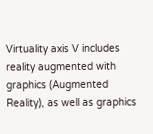Virtuality axis V includes reality augmented with graphics (Augmented Reality), as well as graphics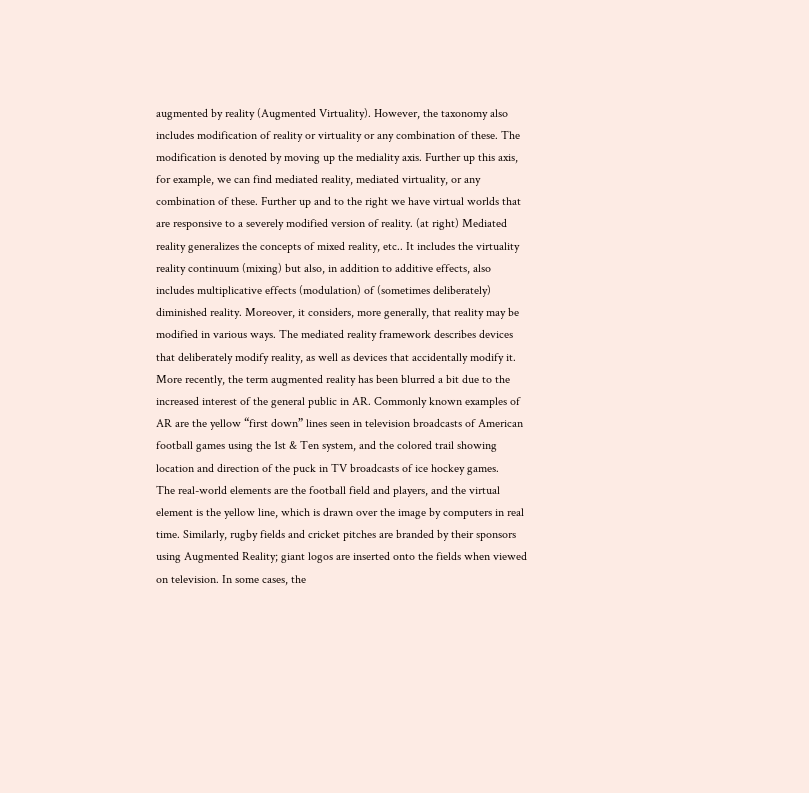augmented by reality (Augmented Virtuality). However, the taxonomy also includes modification of reality or virtuality or any combination of these. The modification is denoted by moving up the mediality axis. Further up this axis, for example, we can find mediated reality, mediated virtuality, or any combination of these. Further up and to the right we have virtual worlds that are responsive to a severely modified version of reality. (at right) Mediated reality generalizes the concepts of mixed reality, etc.. It includes the virtuality reality continuum (mixing) but also, in addition to additive effects, also includes multiplicative effects (modulation) of (sometimes deliberately) diminished reality. Moreover, it considers, more generally, that reality may be modified in various ways. The mediated reality framework describes devices that deliberately modify reality, as well as devices that accidentally modify it. More recently, the term augmented reality has been blurred a bit due to the increased interest of the general public in AR. Commonly known examples of AR are the yellow “first down” lines seen in television broadcasts of American football games using the 1st & Ten system, and the colored trail showing location and direction of the puck in TV broadcasts of ice hockey games.
The real-world elements are the football field and players, and the virtual element is the yellow line, which is drawn over the image by computers in real time. Similarly, rugby fields and cricket pitches are branded by their sponsors using Augmented Reality; giant logos are inserted onto the fields when viewed on television. In some cases, the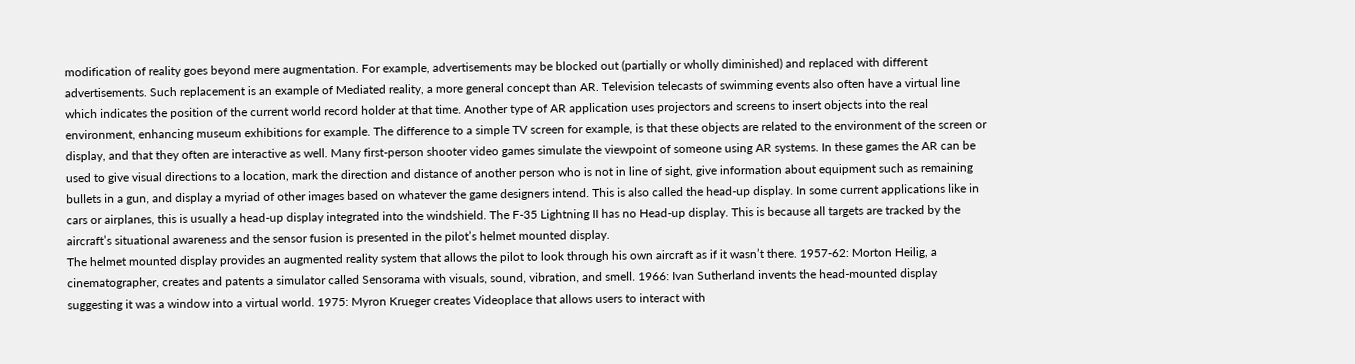modification of reality goes beyond mere augmentation. For example, advertisements may be blocked out (partially or wholly diminished) and replaced with different advertisements. Such replacement is an example of Mediated reality, a more general concept than AR. Television telecasts of swimming events also often have a virtual line which indicates the position of the current world record holder at that time. Another type of AR application uses projectors and screens to insert objects into the real environment, enhancing museum exhibitions for example. The difference to a simple TV screen for example, is that these objects are related to the environment of the screen or display, and that they often are interactive as well. Many first-person shooter video games simulate the viewpoint of someone using AR systems. In these games the AR can be used to give visual directions to a location, mark the direction and distance of another person who is not in line of sight, give information about equipment such as remaining bullets in a gun, and display a myriad of other images based on whatever the game designers intend. This is also called the head-up display. In some current applications like in cars or airplanes, this is usually a head-up display integrated into the windshield. The F-35 Lightning II has no Head-up display. This is because all targets are tracked by the aircraft’s situational awareness and the sensor fusion is presented in the pilot’s helmet mounted display.
The helmet mounted display provides an augmented reality system that allows the pilot to look through his own aircraft as if it wasn’t there. 1957-62: Morton Heilig, a cinematographer, creates and patents a simulator called Sensorama with visuals, sound, vibration, and smell. 1966: Ivan Sutherland invents the head-mounted display suggesting it was a window into a virtual world. 1975: Myron Krueger creates Videoplace that allows users to interact with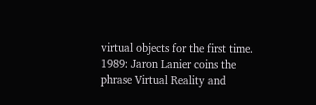virtual objects for the first time. 1989: Jaron Lanier coins the phrase Virtual Reality and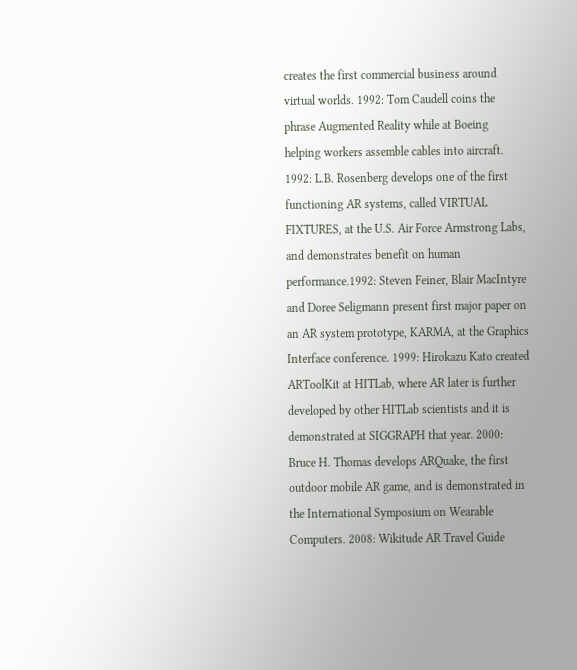creates the first commercial business around virtual worlds. 1992: Tom Caudell coins the phrase Augmented Reality while at Boeing helping workers assemble cables into aircraft. 1992: L.B. Rosenberg develops one of the first functioning AR systems, called VIRTUAL FIXTURES, at the U.S. Air Force Armstrong Labs, and demonstrates benefit on human performance.1992: Steven Feiner, Blair MacIntyre and Doree Seligmann present first major paper on an AR system prototype, KARMA, at the Graphics Interface conference. 1999: Hirokazu Kato created ARToolKit at HITLab, where AR later is further developed by other HITLab scientists and it is demonstrated at SIGGRAPH that year. 2000: Bruce H. Thomas develops ARQuake, the first outdoor mobile AR game, and is demonstrated in the International Symposium on Wearable Computers. 2008: Wikitude AR Travel Guide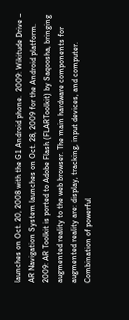launches on Oct. 20, 2008 with the G1 Android phone.  2009: Wikitude Drive – AR Navigation System launches on Oct. 28, 2009 for the Android platform.  2009: AR Toolkit is ported to Adobe Flash (FLARToolkit) by Saqoosha, bringing augmented reality to the web browser. The main hardware components for augmented reality are: display, tracking, input devices, and computer. Combination of powerful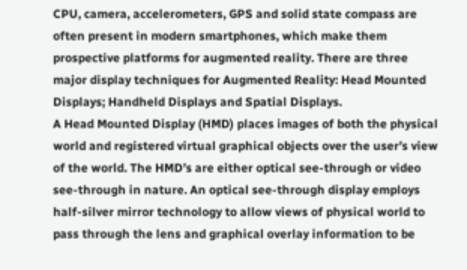CPU, camera, accelerometers, GPS and solid state compass are often present in modern smartphones, which make them prospective platforms for augmented reality. There are three major display techniques for Augmented Reality: Head Mounted Displays; Handheld Displays and Spatial Displays.
A Head Mounted Display (HMD) places images of both the physical world and registered virtual graphical objects over the user’s view of the world. The HMD’s are either optical see-through or video see-through in nature. An optical see-through display employs half-silver mirror technology to allow views of physical world to pass through the lens and graphical overlay information to be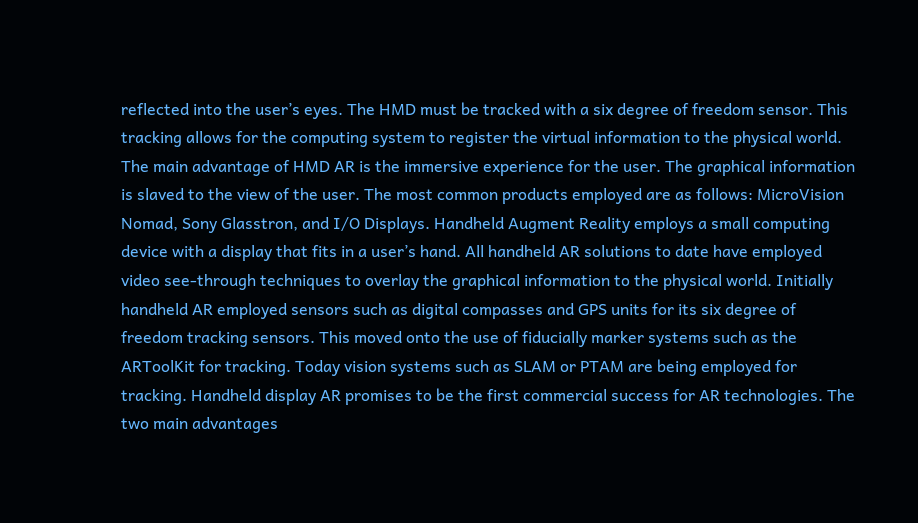reflected into the user’s eyes. The HMD must be tracked with a six degree of freedom sensor. This tracking allows for the computing system to register the virtual information to the physical world. The main advantage of HMD AR is the immersive experience for the user. The graphical information is slaved to the view of the user. The most common products employed are as follows: MicroVision Nomad, Sony Glasstron, and I/O Displays. Handheld Augment Reality employs a small computing device with a display that fits in a user’s hand. All handheld AR solutions to date have employed video see-through techniques to overlay the graphical information to the physical world. Initially handheld AR employed sensors such as digital compasses and GPS units for its six degree of freedom tracking sensors. This moved onto the use of fiducially marker systems such as the ARToolKit for tracking. Today vision systems such as SLAM or PTAM are being employed for tracking. Handheld display AR promises to be the first commercial success for AR technologies. The two main advantages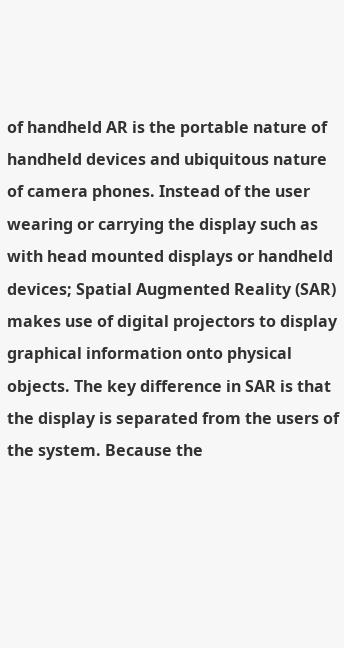of handheld AR is the portable nature of handheld devices and ubiquitous nature of camera phones. Instead of the user wearing or carrying the display such as with head mounted displays or handheld devices; Spatial Augmented Reality (SAR) makes use of digital projectors to display graphical information onto physical objects. The key difference in SAR is that the display is separated from the users of the system. Because the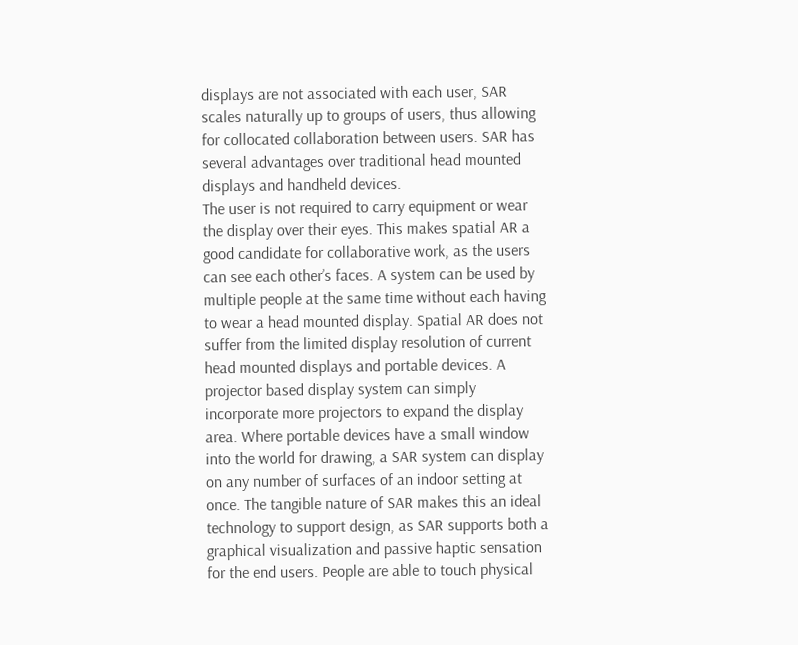displays are not associated with each user, SAR scales naturally up to groups of users, thus allowing for collocated collaboration between users. SAR has several advantages over traditional head mounted displays and handheld devices.
The user is not required to carry equipment or wear the display over their eyes. This makes spatial AR a good candidate for collaborative work, as the users can see each other’s faces. A system can be used by multiple people at the same time without each having to wear a head mounted display. Spatial AR does not suffer from the limited display resolution of current head mounted displays and portable devices. A projector based display system can simply incorporate more projectors to expand the display area. Where portable devices have a small window into the world for drawing, a SAR system can display on any number of surfaces of an indoor setting at once. The tangible nature of SAR makes this an ideal technology to support design, as SAR supports both a graphical visualization and passive haptic sensation for the end users. People are able to touch physical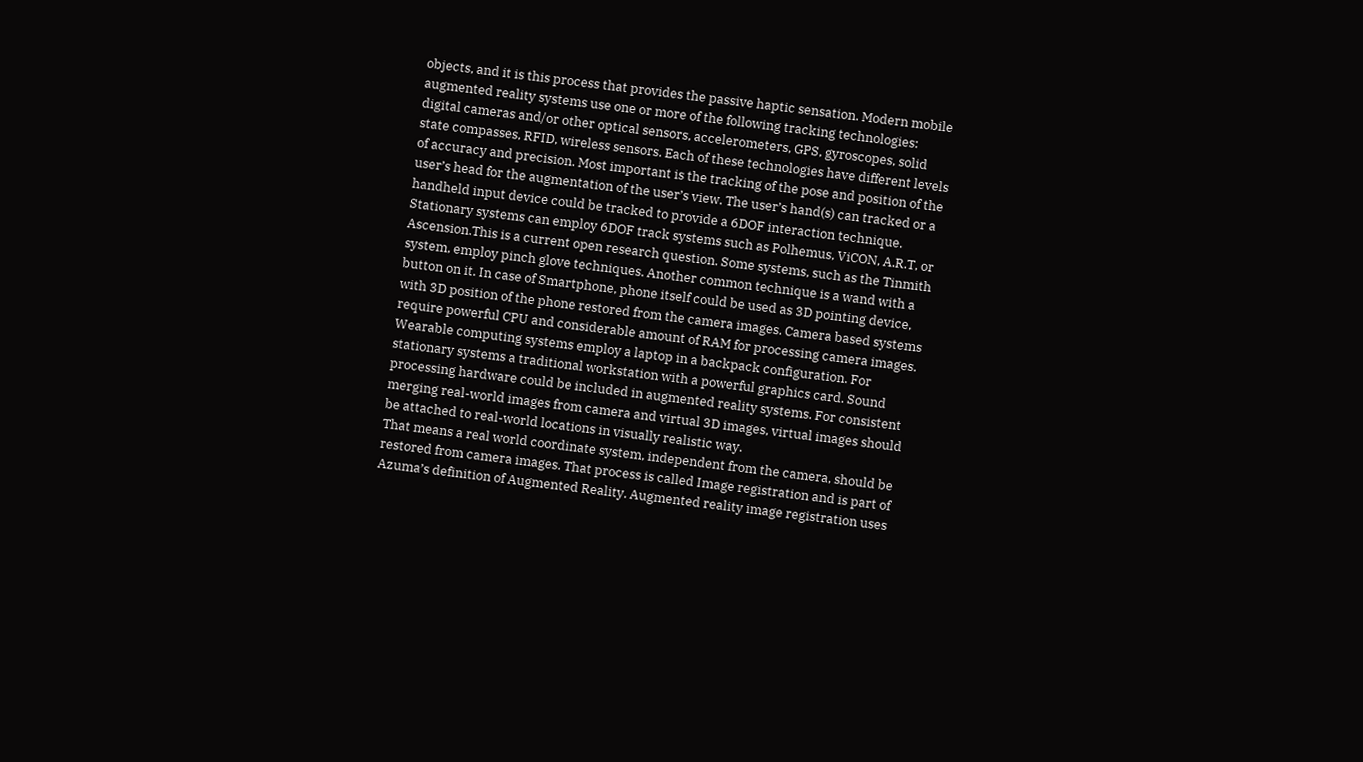objects, and it is this process that provides the passive haptic sensation. Modern mobile augmented reality systems use one or more of the following tracking technologies: digital cameras and/or other optical sensors, accelerometers, GPS, gyroscopes, solid state compasses, RFID, wireless sensors. Each of these technologies have different levels of accuracy and precision. Most important is the tracking of the pose and position of the user’s head for the augmentation of the user’s view. The user’s hand(s) can tracked or a handheld input device could be tracked to provide a 6DOF interaction technique. Stationary systems can employ 6DOF track systems such as Polhemus, ViCON, A.R.T, or Ascension.This is a current open research question. Some systems, such as the Tinmith system, employ pinch glove techniques. Another common technique is a wand with a button on it. In case of Smartphone, phone itself could be used as 3D pointing device, with 3D position of the phone restored from the camera images. Camera based systems require powerful CPU and considerable amount of RAM for processing camera images. Wearable computing systems employ a laptop in a backpack configuration. For stationary systems a traditional workstation with a powerful graphics card. Sound processing hardware could be included in augmented reality systems. For consistent merging real-world images from camera and virtual 3D images, virtual images should be attached to real-world locations in visually realistic way.
That means a real world coordinate system, independent from the camera, should be restored from camera images. That process is called Image registration and is part of Azuma’s definition of Augmented Reality. Augmented reality image registration uses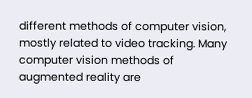different methods of computer vision, mostly related to video tracking. Many computer vision methods of augmented reality are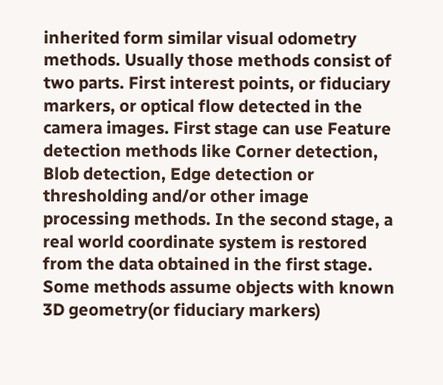inherited form similar visual odometry methods. Usually those methods consist of two parts. First interest points, or fiduciary markers, or optical flow detected in the camera images. First stage can use Feature detection methods like Corner detection, Blob detection, Edge detection or thresholding and/or other image processing methods. In the second stage, a real world coordinate system is restored from the data obtained in the first stage. Some methods assume objects with known 3D geometry(or fiduciary markers)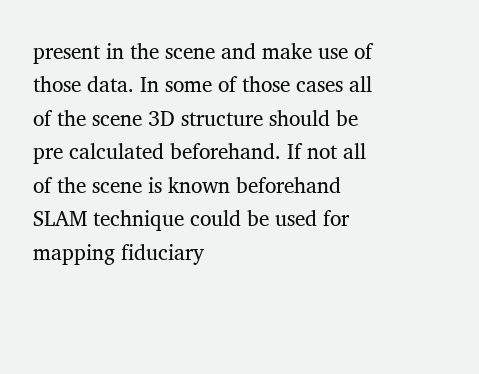present in the scene and make use of those data. In some of those cases all of the scene 3D structure should be pre calculated beforehand. If not all of the scene is known beforehand SLAM technique could be used for mapping fiduciary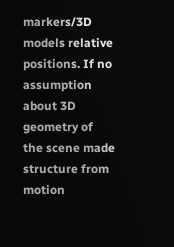markers/3D models relative positions. If no assumption about 3D geometry of the scene made structure from motion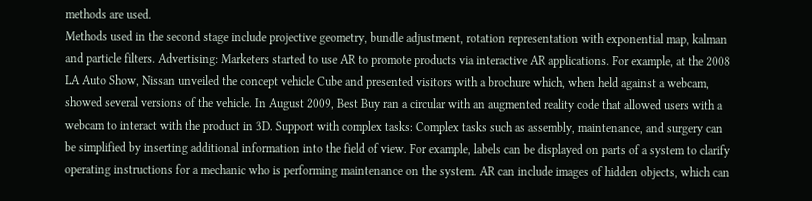methods are used.
Methods used in the second stage include projective geometry, bundle adjustment, rotation representation with exponential map, kalman and particle filters. Advertising: Marketers started to use AR to promote products via interactive AR applications. For example, at the 2008 LA Auto Show, Nissan unveiled the concept vehicle Cube and presented visitors with a brochure which, when held against a webcam, showed several versions of the vehicle. In August 2009, Best Buy ran a circular with an augmented reality code that allowed users with a webcam to interact with the product in 3D. Support with complex tasks: Complex tasks such as assembly, maintenance, and surgery can be simplified by inserting additional information into the field of view. For example, labels can be displayed on parts of a system to clarify operating instructions for a mechanic who is performing maintenance on the system. AR can include images of hidden objects, which can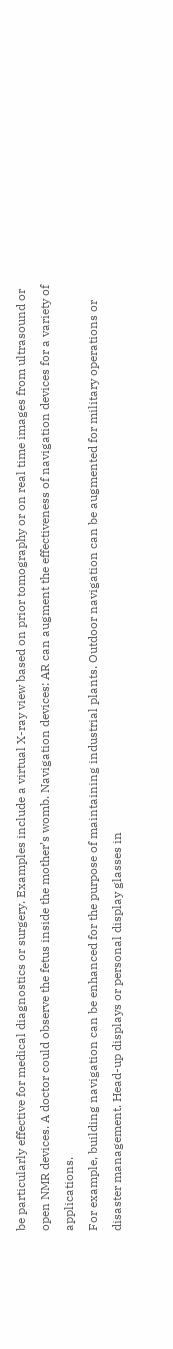be particularly effective for medical diagnostics or surgery. Examples include a virtual X-ray view based on prior tomography or on real time images from ultrasound or open NMR devices. A doctor could observe the fetus inside the mother’s womb. Navigation devices: AR can augment the effectiveness of navigation devices for a variety of applications.
For example, building navigation can be enhanced for the purpose of maintaining industrial plants. Outdoor navigation can be augmented for military operations or disaster management. Head-up displays or personal display glasses in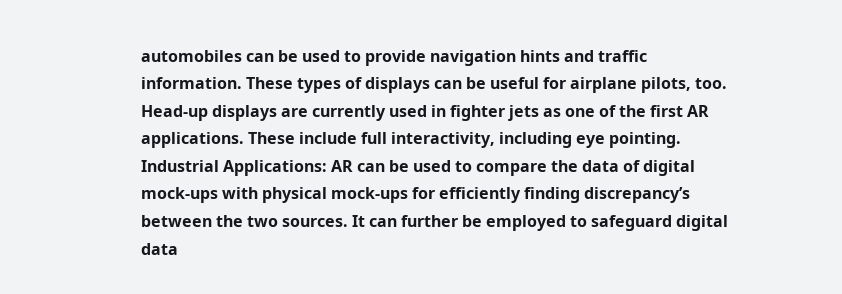automobiles can be used to provide navigation hints and traffic information. These types of displays can be useful for airplane pilots, too. Head-up displays are currently used in fighter jets as one of the first AR applications. These include full interactivity, including eye pointing. Industrial Applications: AR can be used to compare the data of digital mock-ups with physical mock-ups for efficiently finding discrepancy’s between the two sources. It can further be employed to safeguard digital data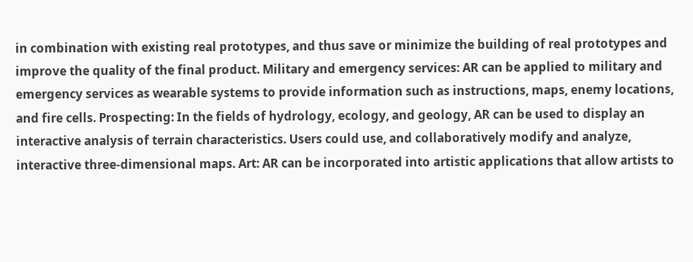in combination with existing real prototypes, and thus save or minimize the building of real prototypes and improve the quality of the final product. Military and emergency services: AR can be applied to military and emergency services as wearable systems to provide information such as instructions, maps, enemy locations, and fire cells. Prospecting: In the fields of hydrology, ecology, and geology, AR can be used to display an interactive analysis of terrain characteristics. Users could use, and collaboratively modify and analyze, interactive three-dimensional maps. Art: AR can be incorporated into artistic applications that allow artists to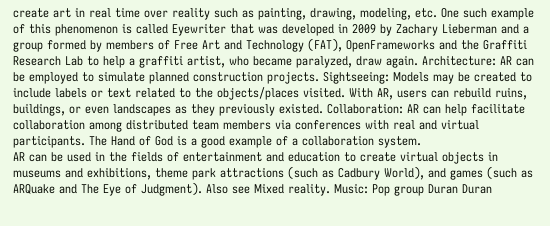create art in real time over reality such as painting, drawing, modeling, etc. One such example of this phenomenon is called Eyewriter that was developed in 2009 by Zachary Lieberman and a group formed by members of Free Art and Technology (FAT), OpenFrameworks and the Graffiti Research Lab to help a graffiti artist, who became paralyzed, draw again. Architecture: AR can be employed to simulate planned construction projects. Sightseeing: Models may be created to include labels or text related to the objects/places visited. With AR, users can rebuild ruins, buildings, or even landscapes as they previously existed. Collaboration: AR can help facilitate collaboration among distributed team members via conferences with real and virtual participants. The Hand of God is a good example of a collaboration system.
AR can be used in the fields of entertainment and education to create virtual objects in museums and exhibitions, theme park attractions (such as Cadbury World), and games (such as ARQuake and The Eye of Judgment). Also see Mixed reality. Music: Pop group Duran Duran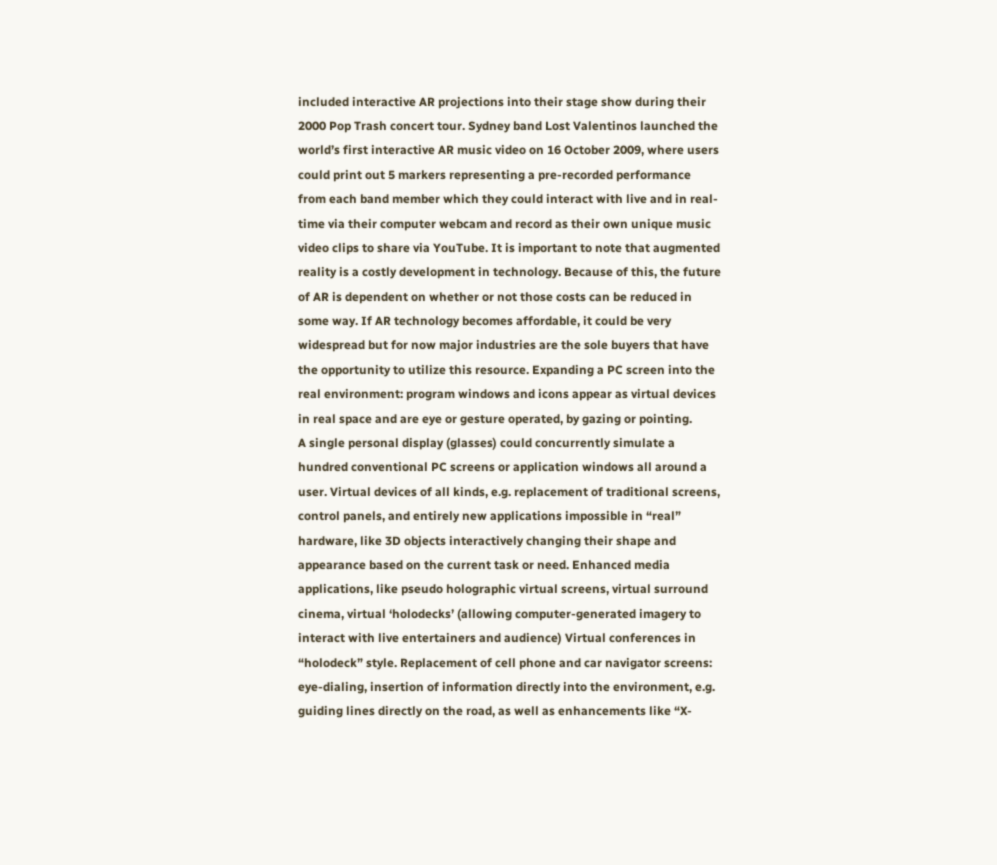included interactive AR projections into their stage show during their 2000 Pop Trash concert tour. Sydney band Lost Valentinos launched the world’s first interactive AR music video on 16 October 2009, where users could print out 5 markers representing a pre-recorded performance from each band member which they could interact with live and in real-time via their computer webcam and record as their own unique music video clips to share via YouTube. It is important to note that augmented reality is a costly development in technology. Because of this, the future of AR is dependent on whether or not those costs can be reduced in some way. If AR technology becomes affordable, it could be very widespread but for now major industries are the sole buyers that have the opportunity to utilize this resource. Expanding a PC screen into the real environment: program windows and icons appear as virtual devices in real space and are eye or gesture operated, by gazing or pointing.
A single personal display (glasses) could concurrently simulate a hundred conventional PC screens or application windows all around a user. Virtual devices of all kinds, e.g. replacement of traditional screens, control panels, and entirely new applications impossible in “real” hardware, like 3D objects interactively changing their shape and appearance based on the current task or need. Enhanced media applications, like pseudo holographic virtual screens, virtual surround cinema, virtual ‘holodecks’ (allowing computer-generated imagery to interact with live entertainers and audience) Virtual conferences in “holodeck” style. Replacement of cell phone and car navigator screens: eye-dialing, insertion of information directly into the environment, e.g. guiding lines directly on the road, as well as enhancements like “X-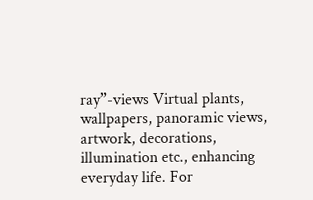ray”-views Virtual plants, wallpapers, panoramic views, artwork, decorations, illumination etc., enhancing everyday life. For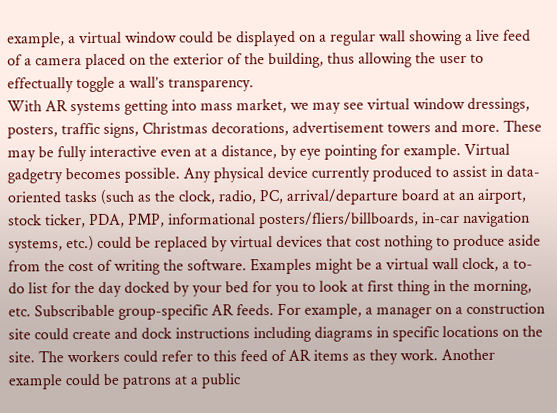example, a virtual window could be displayed on a regular wall showing a live feed of a camera placed on the exterior of the building, thus allowing the user to effectually toggle a wall’s transparency.
With AR systems getting into mass market, we may see virtual window dressings, posters, traffic signs, Christmas decorations, advertisement towers and more. These may be fully interactive even at a distance, by eye pointing for example. Virtual gadgetry becomes possible. Any physical device currently produced to assist in data-oriented tasks (such as the clock, radio, PC, arrival/departure board at an airport, stock ticker, PDA, PMP, informational posters/fliers/billboards, in-car navigation systems, etc.) could be replaced by virtual devices that cost nothing to produce aside from the cost of writing the software. Examples might be a virtual wall clock, a to-do list for the day docked by your bed for you to look at first thing in the morning, etc. Subscribable group-specific AR feeds. For example, a manager on a construction site could create and dock instructions including diagrams in specific locations on the site. The workers could refer to this feed of AR items as they work. Another example could be patrons at a public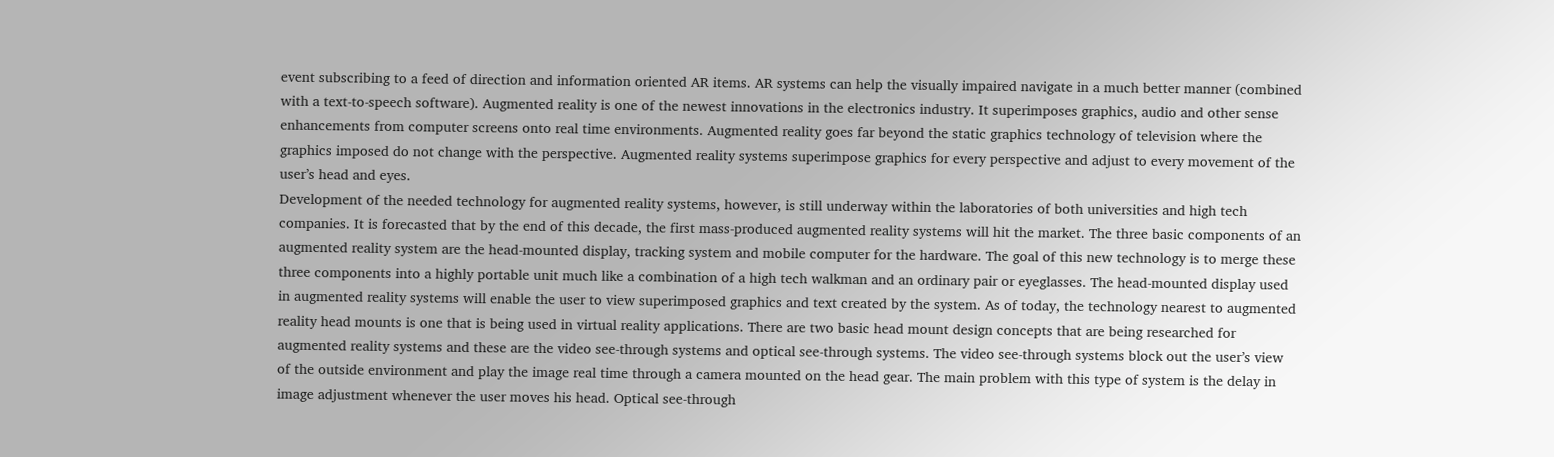event subscribing to a feed of direction and information oriented AR items. AR systems can help the visually impaired navigate in a much better manner (combined with a text-to-speech software). Augmented reality is one of the newest innovations in the electronics industry. It superimposes graphics, audio and other sense enhancements from computer screens onto real time environments. Augmented reality goes far beyond the static graphics technology of television where the graphics imposed do not change with the perspective. Augmented reality systems superimpose graphics for every perspective and adjust to every movement of the user’s head and eyes.
Development of the needed technology for augmented reality systems, however, is still underway within the laboratories of both universities and high tech companies. It is forecasted that by the end of this decade, the first mass-produced augmented reality systems will hit the market. The three basic components of an augmented reality system are the head-mounted display, tracking system and mobile computer for the hardware. The goal of this new technology is to merge these three components into a highly portable unit much like a combination of a high tech walkman and an ordinary pair or eyeglasses. The head-mounted display used in augmented reality systems will enable the user to view superimposed graphics and text created by the system. As of today, the technology nearest to augmented reality head mounts is one that is being used in virtual reality applications. There are two basic head mount design concepts that are being researched for augmented reality systems and these are the video see-through systems and optical see-through systems. The video see-through systems block out the user’s view of the outside environment and play the image real time through a camera mounted on the head gear. The main problem with this type of system is the delay in image adjustment whenever the user moves his head. Optical see-through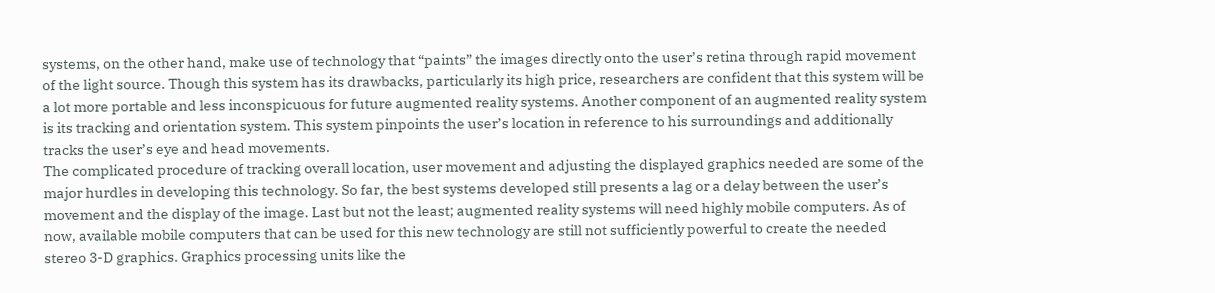systems, on the other hand, make use of technology that “paints” the images directly onto the user’s retina through rapid movement of the light source. Though this system has its drawbacks, particularly its high price, researchers are confident that this system will be a lot more portable and less inconspicuous for future augmented reality systems. Another component of an augmented reality system is its tracking and orientation system. This system pinpoints the user’s location in reference to his surroundings and additionally tracks the user’s eye and head movements.
The complicated procedure of tracking overall location, user movement and adjusting the displayed graphics needed are some of the major hurdles in developing this technology. So far, the best systems developed still presents a lag or a delay between the user’s movement and the display of the image. Last but not the least; augmented reality systems will need highly mobile computers. As of now, available mobile computers that can be used for this new technology are still not sufficiently powerful to create the needed stereo 3-D graphics. Graphics processing units like the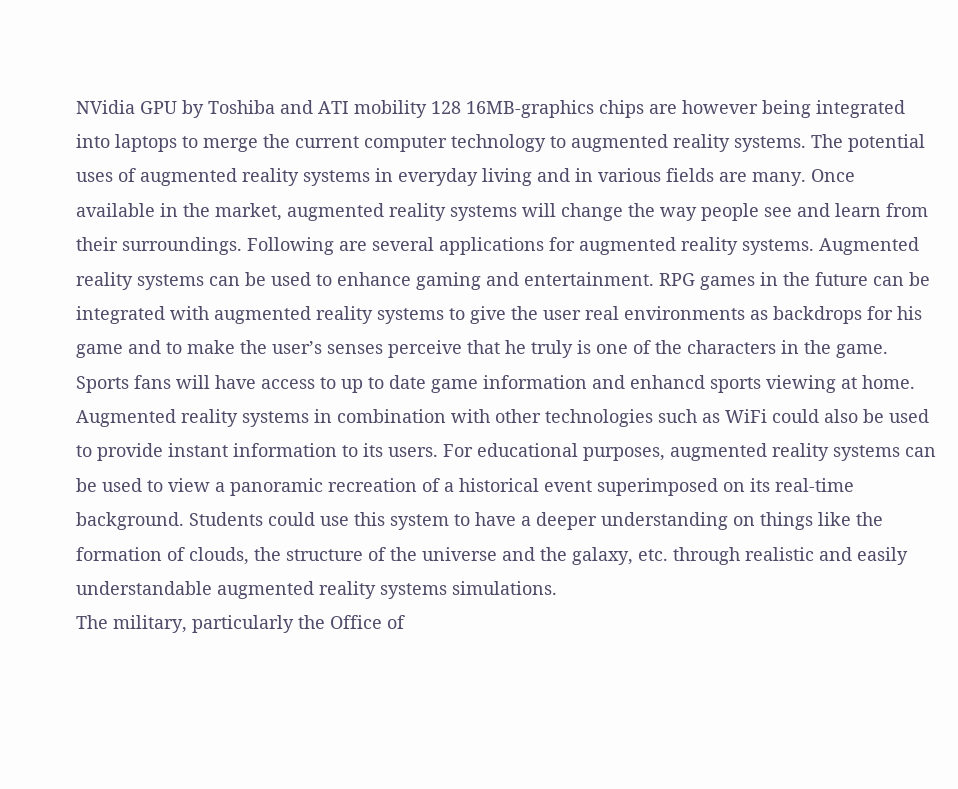NVidia GPU by Toshiba and ATI mobility 128 16MB-graphics chips are however being integrated into laptops to merge the current computer technology to augmented reality systems. The potential uses of augmented reality systems in everyday living and in various fields are many. Once available in the market, augmented reality systems will change the way people see and learn from their surroundings. Following are several applications for augmented reality systems. Augmented reality systems can be used to enhance gaming and entertainment. RPG games in the future can be integrated with augmented reality systems to give the user real environments as backdrops for his game and to make the user’s senses perceive that he truly is one of the characters in the game. Sports fans will have access to up to date game information and enhancd sports viewing at home. Augmented reality systems in combination with other technologies such as WiFi could also be used to provide instant information to its users. For educational purposes, augmented reality systems can be used to view a panoramic recreation of a historical event superimposed on its real-time background. Students could use this system to have a deeper understanding on things like the formation of clouds, the structure of the universe and the galaxy, etc. through realistic and easily understandable augmented reality systems simulations.
The military, particularly the Office of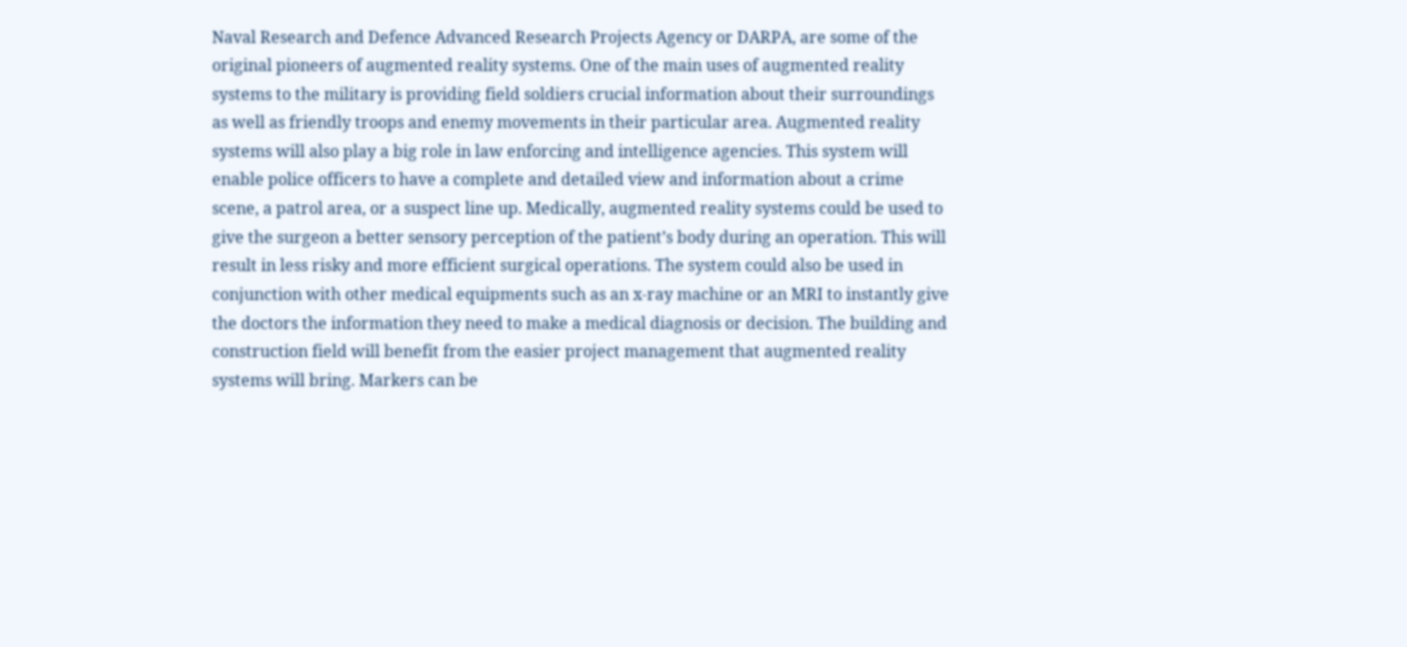Naval Research and Defence Advanced Research Projects Agency or DARPA, are some of the original pioneers of augmented reality systems. One of the main uses of augmented reality systems to the military is providing field soldiers crucial information about their surroundings as well as friendly troops and enemy movements in their particular area. Augmented reality systems will also play a big role in law enforcing and intelligence agencies. This system will enable police officers to have a complete and detailed view and information about a crime scene, a patrol area, or a suspect line up. Medically, augmented reality systems could be used to give the surgeon a better sensory perception of the patient’s body during an operation. This will result in less risky and more efficient surgical operations. The system could also be used in conjunction with other medical equipments such as an x-ray machine or an MRI to instantly give the doctors the information they need to make a medical diagnosis or decision. The building and construction field will benefit from the easier project management that augmented reality systems will bring. Markers can be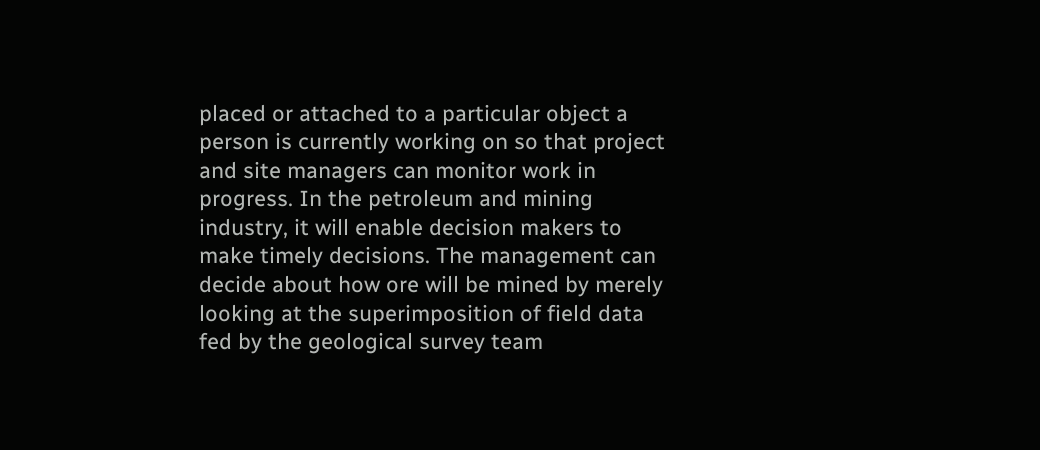placed or attached to a particular object a person is currently working on so that project and site managers can monitor work in progress. In the petroleum and mining industry, it will enable decision makers to make timely decisions. The management can decide about how ore will be mined by merely looking at the superimposition of field data fed by the geological survey team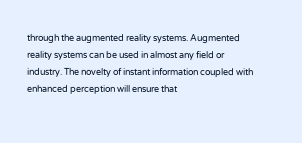through the augmented reality systems. Augmented reality systems can be used in almost any field or industry. The novelty of instant information coupled with enhanced perception will ensure that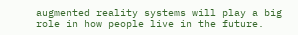augmented reality systems will play a big role in how people live in the future.